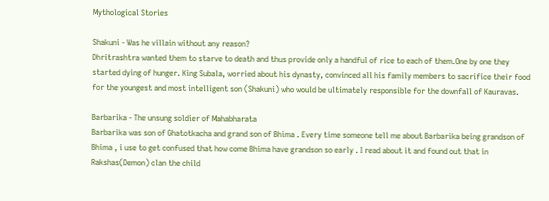Mythological Stories

Shakuni - Was he villain without any reason?
Dhritrashtra wanted them to starve to death and thus provide only a handful of rice to each of them.One by one they started dying of hunger. King Subala, worried about his dynasty, convinced all his family members to sacrifice their food for the youngest and most intelligent son (Shakuni) who would be ultimately responsible for the downfall of Kauravas.

Barbarika - The unsung soldier of Mahabharata
Barbarika was son of Ghatotkacha and grand son of Bhima . Every time someone tell me about Barbarika being grandson of Bhima , i use to get confused that how come Bhima have grandson so early . I read about it and found out that in Rakshas(Demon) clan the child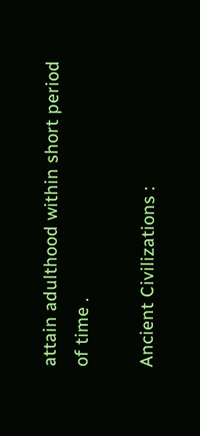attain adulthood within short period of time .

Ancient Civilizations :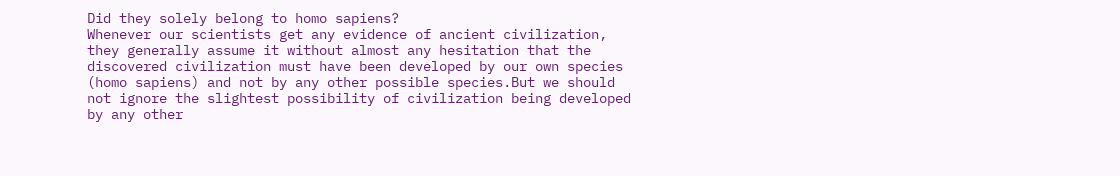Did they solely belong to homo sapiens?
Whenever our scientists get any evidence of ancient civilization, they generally assume it without almost any hesitation that the discovered civilization must have been developed by our own species (homo sapiens) and not by any other possible species.But we should not ignore the slightest possibility of civilization being developed by any other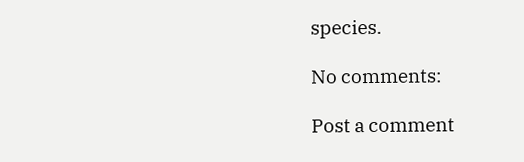species.

No comments:

Post a comment